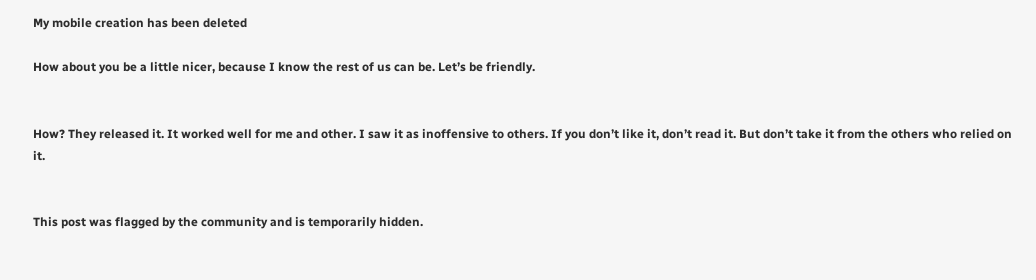My mobile creation has been deleted

How about you be a little nicer, because I know the rest of us can be. Let’s be friendly.


How? They released it. It worked well for me and other. I saw it as inoffensive to others. If you don’t like it, don’t read it. But don’t take it from the others who relied on it.


This post was flagged by the community and is temporarily hidden.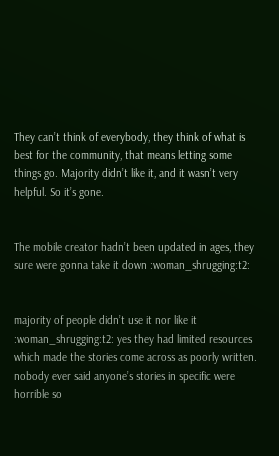They can’t think of everybody, they think of what is best for the community, that means letting some things go. Majority didn’t like it, and it wasn’t very helpful. So it’s gone.


The mobile creator hadn’t been updated in ages, they sure were gonna take it down :woman_shrugging:t2:


majority of people didn’t use it nor like it :woman_shrugging:t2: yes they had limited resources which made the stories come across as poorly written. nobody ever said anyone’s stories in specific were horrible so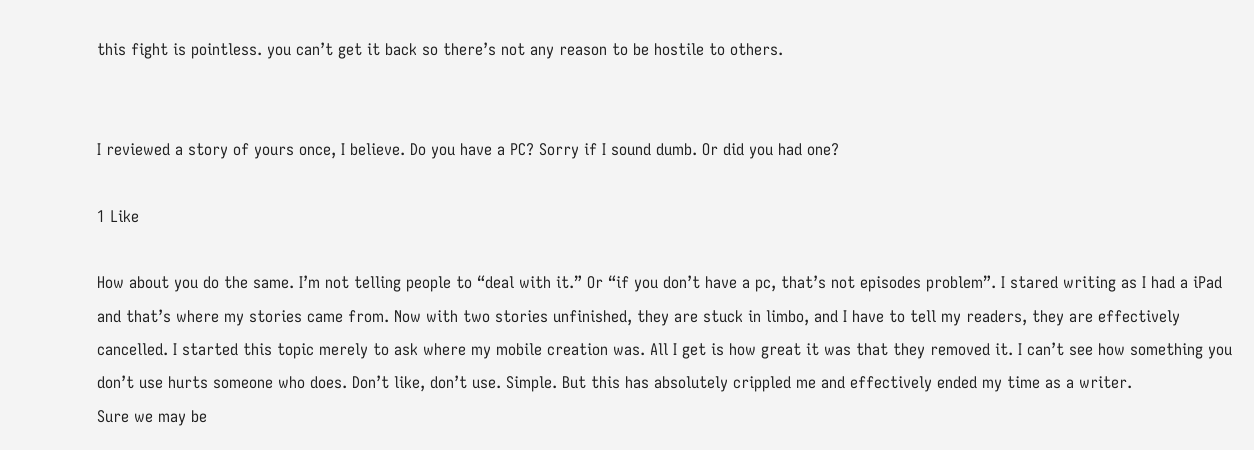this fight is pointless. you can’t get it back so there’s not any reason to be hostile to others.


I reviewed a story of yours once, I believe. Do you have a PC? Sorry if I sound dumb. Or did you had one?

1 Like

How about you do the same. I’m not telling people to “deal with it.” Or “if you don’t have a pc, that’s not episodes problem”. I stared writing as I had a iPad and that’s where my stories came from. Now with two stories unfinished, they are stuck in limbo, and I have to tell my readers, they are effectively cancelled. I started this topic merely to ask where my mobile creation was. All I get is how great it was that they removed it. I can’t see how something you don’t use hurts someone who does. Don’t like, don’t use. Simple. But this has absolutely crippled me and effectively ended my time as a writer.
Sure we may be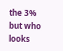the 3% but who looks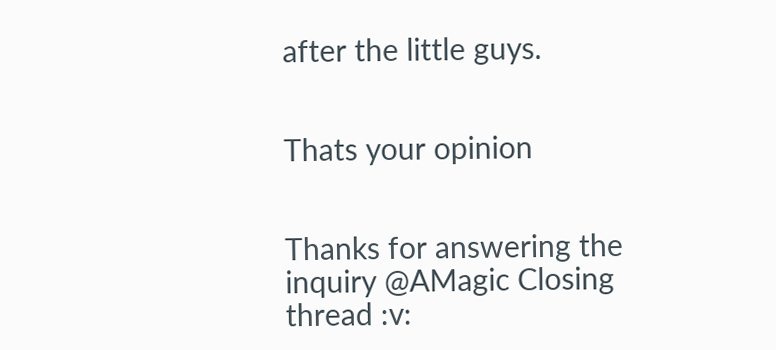after the little guys.


Thats your opinion


Thanks for answering the inquiry @AMagic Closing thread :v: